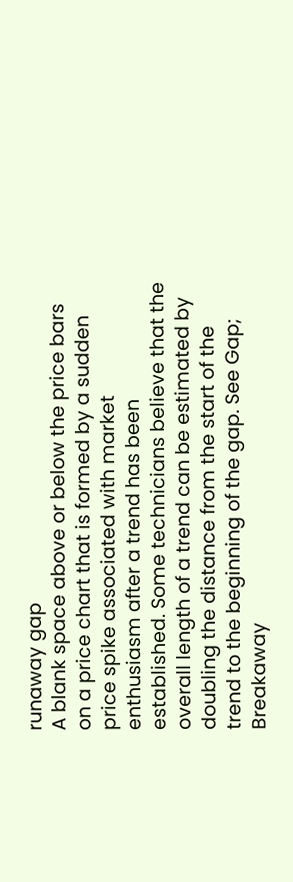runaway gap
A blank space above or below the price bars on a price chart that is formed by a sudden price spike associated with market enthusiasm after a trend has been established. Some technicians believe that the overall length of a trend can be estimated by doubling the distance from the start of the trend to the beginning of the gap. See Gap; Breakaway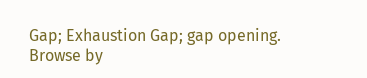Gap; Exhaustion Gap; gap opening.
Browse by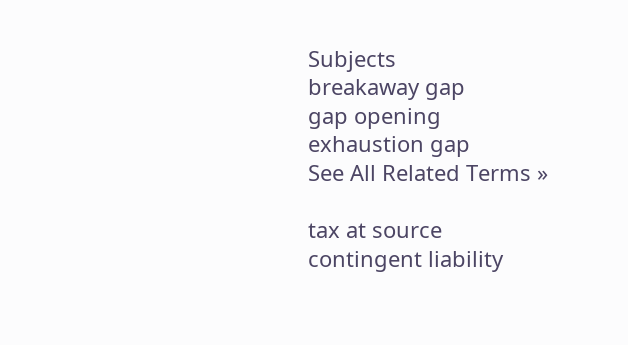Subjects
breakaway gap
gap opening
exhaustion gap
See All Related Terms »

tax at source
contingent liability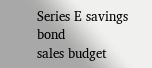Series E savings bond
sales budget